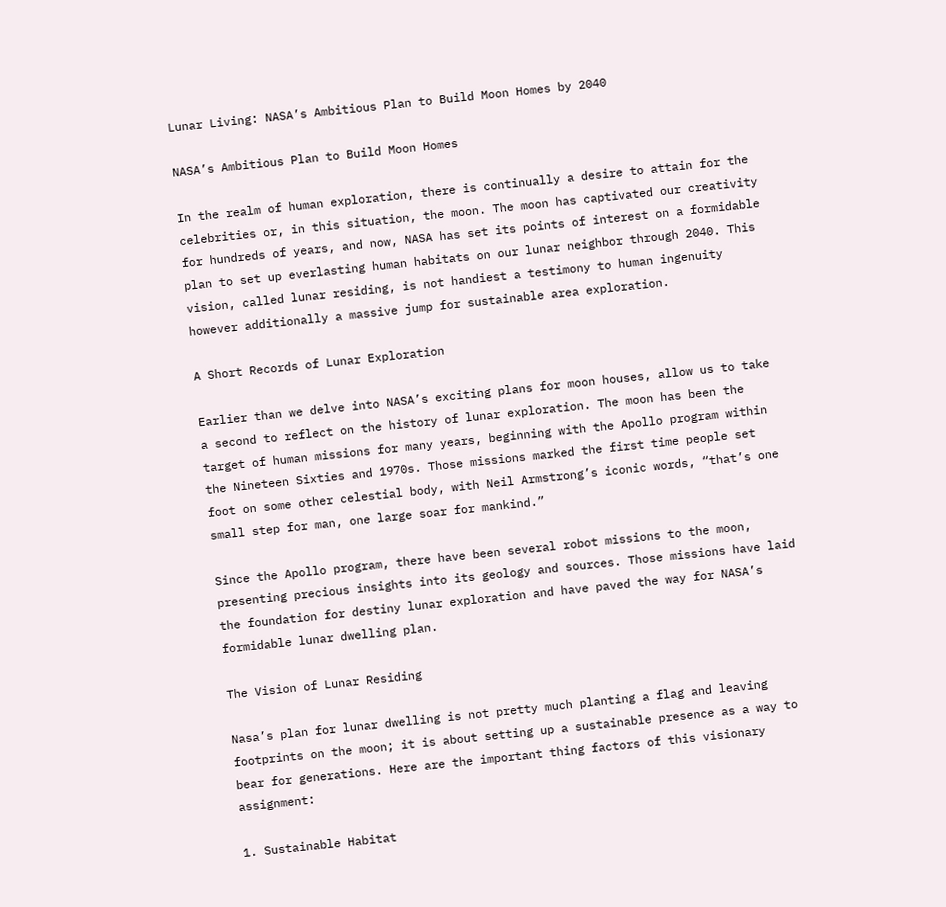Lunar Living: NASA’s Ambitious Plan to Build Moon Homes by 2040

NASA’s Ambitious Plan to Build Moon Homes

In the realm of human exploration, there is continually a desire to attain for the celebrities or, in this situation, the moon. The moon has captivated our creativity for hundreds of years, and now, NASA has set its points of interest on a formidable plan to set up everlasting human habitats on our lunar neighbor through 2040. This vision, called lunar residing, is not handiest a testimony to human ingenuity however additionally a massive jump for sustainable area exploration.

A Short Records of Lunar Exploration

Earlier than we delve into NASA’s exciting plans for moon houses, allow us to take a second to reflect on the history of lunar exploration. The moon has been the target of human missions for many years, beginning with the Apollo program within the Nineteen Sixties and 1970s. Those missions marked the first time people set foot on some other celestial body, with Neil Armstrong’s iconic words, “that’s one small step for man, one large soar for mankind.”

Since the Apollo program, there have been several robot missions to the moon, presenting precious insights into its geology and sources. Those missions have laid the foundation for destiny lunar exploration and have paved the way for NASA’s formidable lunar dwelling plan.

The Vision of Lunar Residing

Nasa’s plan for lunar dwelling is not pretty much planting a flag and leaving footprints on the moon; it is about setting up a sustainable presence as a way to bear for generations. Here are the important thing factors of this visionary assignment:

1. Sustainable Habitat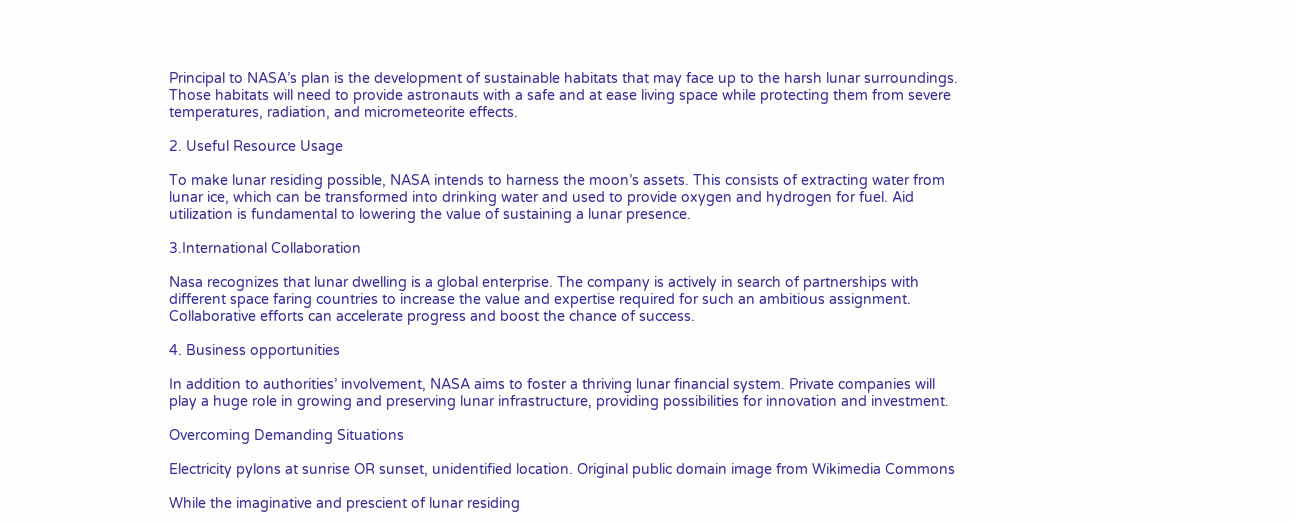Principal to NASA’s plan is the development of sustainable habitats that may face up to the harsh lunar surroundings. Those habitats will need to provide astronauts with a safe and at ease living space while protecting them from severe temperatures, radiation, and micrometeorite effects.

2. Useful Resource Usage

To make lunar residing possible, NASA intends to harness the moon’s assets. This consists of extracting water from lunar ice, which can be transformed into drinking water and used to provide oxygen and hydrogen for fuel. Aid utilization is fundamental to lowering the value of sustaining a lunar presence.

3.International Collaboration

Nasa recognizes that lunar dwelling is a global enterprise. The company is actively in search of partnerships with different space faring countries to increase the value and expertise required for such an ambitious assignment. Collaborative efforts can accelerate progress and boost the chance of success.

4. Business opportunities

In addition to authorities’ involvement, NASA aims to foster a thriving lunar financial system. Private companies will play a huge role in growing and preserving lunar infrastructure, providing possibilities for innovation and investment.

Overcoming Demanding Situations

Electricity pylons at sunrise OR sunset, unidentified location. Original public domain image from Wikimedia Commons

While the imaginative and prescient of lunar residing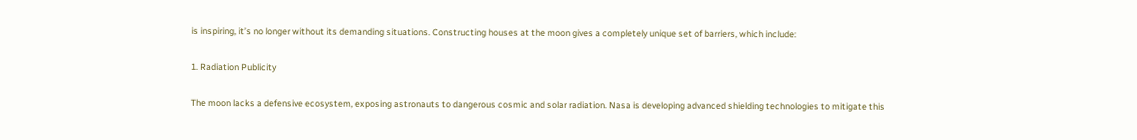is inspiring, it’s no longer without its demanding situations. Constructing houses at the moon gives a completely unique set of barriers, which include:

1. Radiation Publicity

The moon lacks a defensive ecosystem, exposing astronauts to dangerous cosmic and solar radiation. Nasa is developing advanced shielding technologies to mitigate this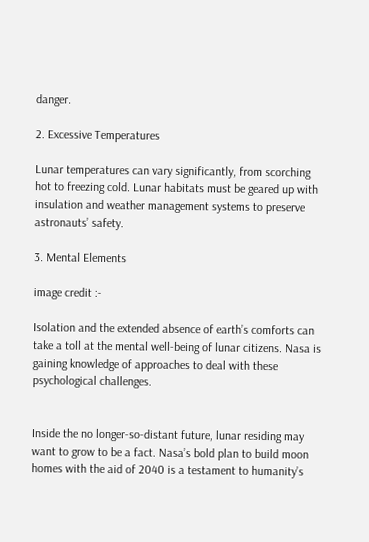danger.

2. Excessive Temperatures

Lunar temperatures can vary significantly, from scorching hot to freezing cold. Lunar habitats must be geared up with insulation and weather management systems to preserve astronauts’ safety.

3. Mental Elements

image credit :-

Isolation and the extended absence of earth’s comforts can take a toll at the mental well-being of lunar citizens. Nasa is gaining knowledge of approaches to deal with these psychological challenges.


Inside the no longer-so-distant future, lunar residing may want to grow to be a fact. Nasa’s bold plan to build moon homes with the aid of 2040 is a testament to humanity’s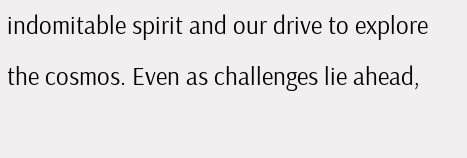indomitable spirit and our drive to explore the cosmos. Even as challenges lie ahead,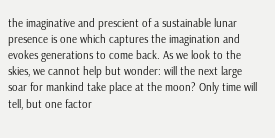the imaginative and prescient of a sustainable lunar presence is one which captures the imagination and evokes generations to come back. As we look to the skies, we cannot help but wonder: will the next large soar for mankind take place at the moon? Only time will tell, but one factor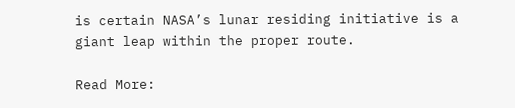is certain NASA’s lunar residing initiative is a giant leap within the proper route.

Read More: